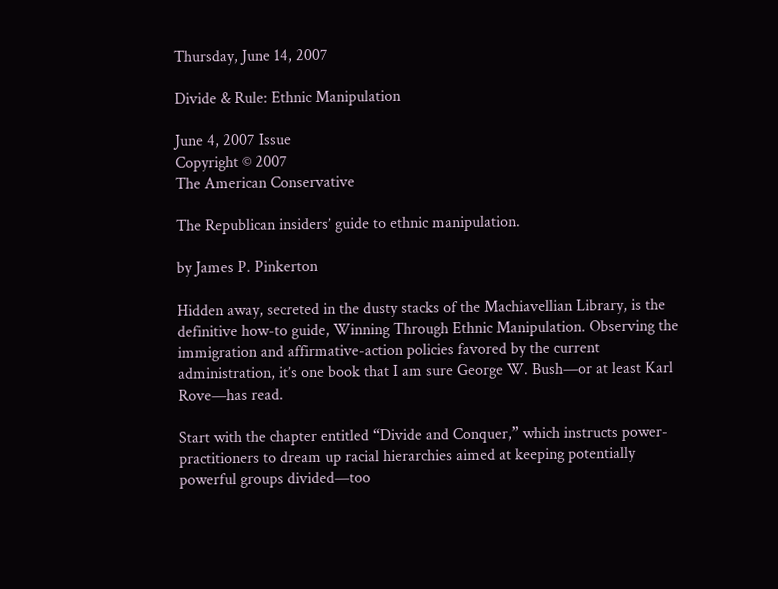Thursday, June 14, 2007

Divide & Rule: Ethnic Manipulation

June 4, 2007 Issue
Copyright © 2007
The American Conservative

The Republican insiders’ guide to ethnic manipulation.

by James P. Pinkerton

Hidden away, secreted in the dusty stacks of the Machiavellian Library, is the definitive how-to guide, Winning Through Ethnic Manipulation. Observing the immigration and affirmative-action policies favored by the current administration, it’s one book that I am sure George W. Bush—or at least Karl Rove—has read.

Start with the chapter entitled “Divide and Conquer,” which instructs power-practitioners to dream up racial hierarchies aimed at keeping potentially powerful groups divided—too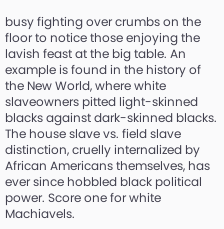busy fighting over crumbs on the floor to notice those enjoying the lavish feast at the big table. An example is found in the history of the New World, where white slaveowners pitted light-skinned blacks against dark-skinned blacks. The house slave vs. field slave distinction, cruelly internalized by African Americans themselves, has ever since hobbled black political power. Score one for white Machiavels.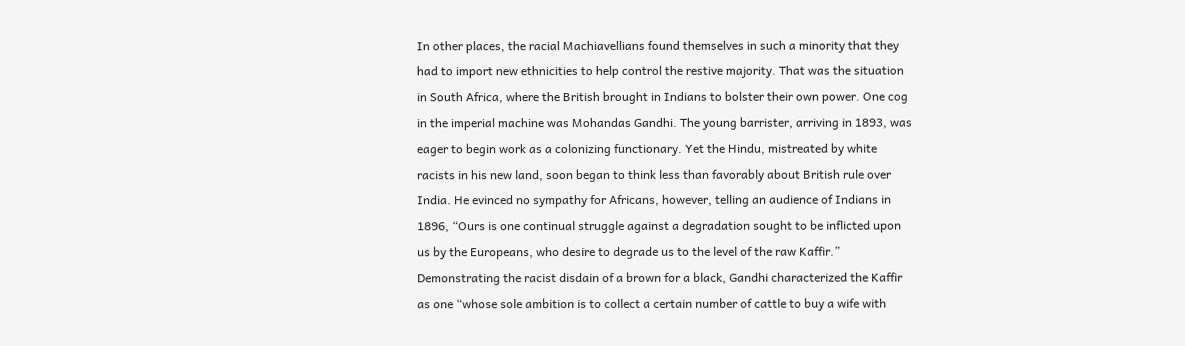In other places, the racial Machiavellians found themselves in such a minority that they had to import new ethnicities to help control the restive majority. That was the situation in South Africa, where the British brought in Indians to bolster their own power. One cog in the imperial machine was Mohandas Gandhi. The young barrister, arriving in 1893, was eager to begin work as a colonizing functionary. Yet the Hindu, mistreated by white racists in his new land, soon began to think less than favorably about British rule over India. He evinced no sympathy for Africans, however, telling an audience of Indians in 1896, “Ours is one continual struggle against a degradation sought to be inflicted upon us by the Europeans, who desire to degrade us to the level of the raw Kaffir.” Demonstrating the racist disdain of a brown for a black, Gandhi characterized the Kaffir as one “whose sole ambition is to collect a certain number of cattle to buy a wife with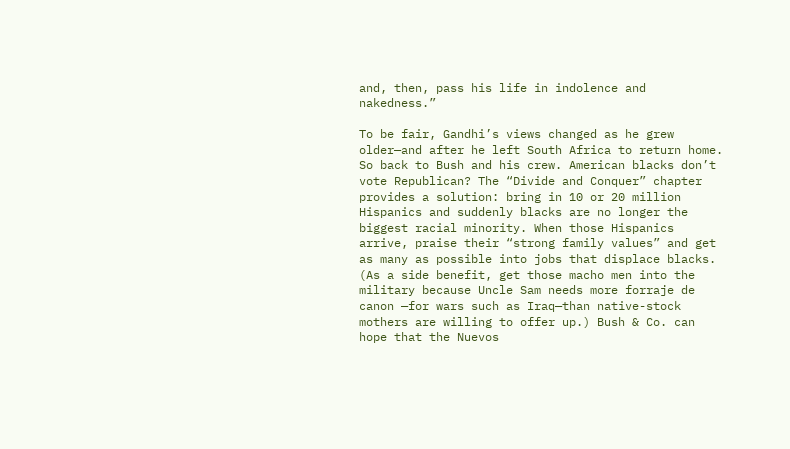and, then, pass his life in indolence and nakedness.”

To be fair, Gandhi’s views changed as he grew older—and after he left South Africa to return home. So back to Bush and his crew. American blacks don’t vote Republican? The “Divide and Conquer” chapter provides a solution: bring in 10 or 20 million Hispanics and suddenly blacks are no longer the biggest racial minority. When those Hispanics arrive, praise their “strong family values” and get as many as possible into jobs that displace blacks. (As a side benefit, get those macho men into the military because Uncle Sam needs more forraje de canon —for wars such as Iraq—than native-stock mothers are willing to offer up.) Bush & Co. can hope that the Nuevos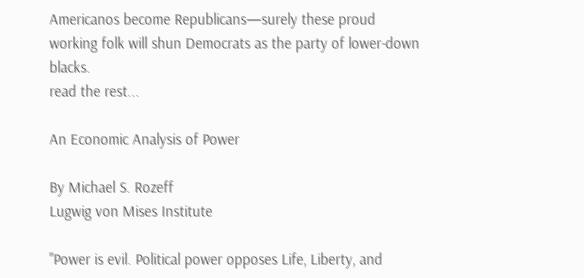Americanos become Republicans—surely these proud working folk will shun Democrats as the party of lower-down blacks.
read the rest...

An Economic Analysis of Power

By Michael S. Rozeff
Lugwig von Mises Institute

"Power is evil. Political power opposes Life, Liberty, and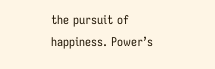the pursuit of happiness. Power’s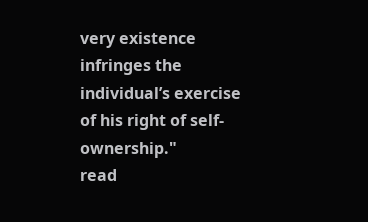very existence infringes the individual’s exercise of his right of self-ownership."
read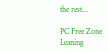the rest...

PC Free Zone
Leaning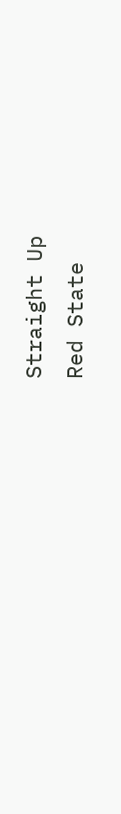Straight Up
Red State